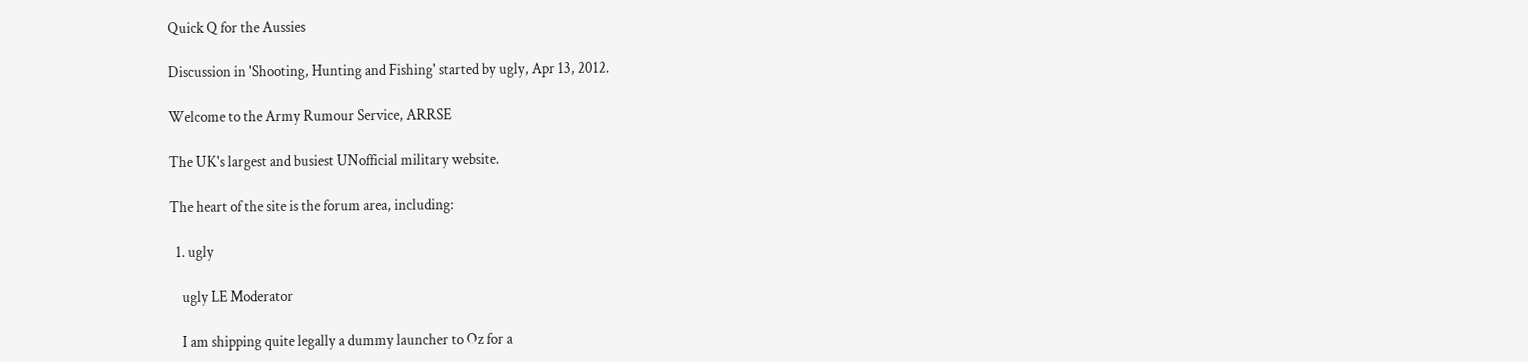Quick Q for the Aussies

Discussion in 'Shooting, Hunting and Fishing' started by ugly, Apr 13, 2012.

Welcome to the Army Rumour Service, ARRSE

The UK's largest and busiest UNofficial military website.

The heart of the site is the forum area, including:

  1. ugly

    ugly LE Moderator

    I am shipping quite legally a dummy launcher to Oz for a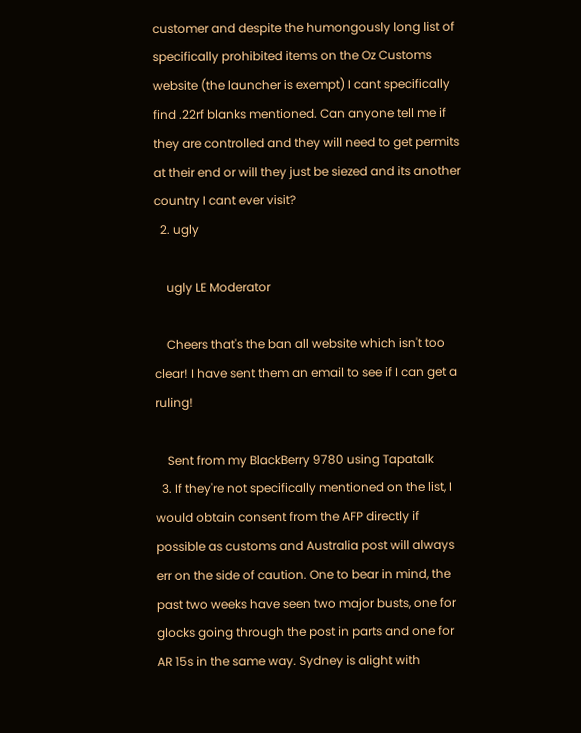customer and despite the humongously long list of specifically prohibited items on the Oz Customs website (the launcher is exempt) I cant specifically find .22rf blanks mentioned. Can anyone tell me if they are controlled and they will need to get permits at their end or will they just be siezed and its another country I cant ever visit?
  2. ugly

    ugly LE Moderator

    Cheers that's the ban all website which isn't too clear! I have sent them an email to see if I can get a ruling!

    Sent from my BlackBerry 9780 using Tapatalk
  3. If they're not specifically mentioned on the list, I would obtain consent from the AFP directly if possible as customs and Australia post will always err on the side of caution. One to bear in mind, the past two weeks have seen two major busts, one for glocks going through the post in parts and one for AR 15s in the same way. Sydney is alight with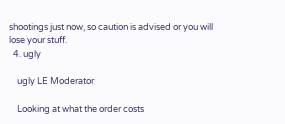shootings just now, so caution is advised or you will lose your stuff.
  4. ugly

    ugly LE Moderator

    Looking at what the order costs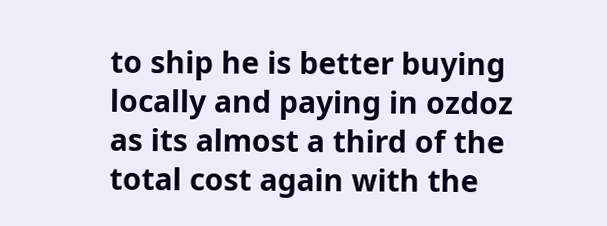to ship he is better buying locally and paying in ozdoz as its almost a third of the total cost again with the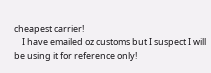cheapest carrier!
    I have emailed oz customs but I suspect I will be using it for reference only!